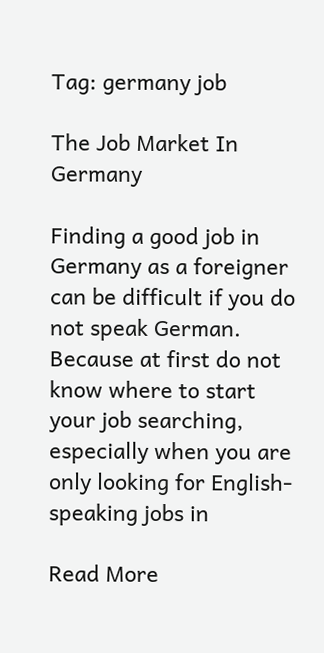Tag: germany job

The Job Market In Germany

Finding a good job in Germany as a foreigner can be difficult if you do not speak German. Because at first do not know where to start your job searching, especially when you are only looking for English-speaking jobs in

Read More